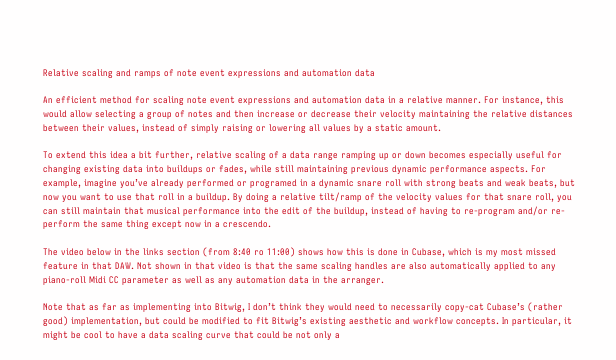Relative scaling and ramps of note event expressions and automation data

An efficient method for scaling note event expressions and automation data in a relative manner. For instance, this would allow selecting a group of notes and then increase or decrease their velocity maintaining the relative distances between their values, instead of simply raising or lowering all values by a static amount.

To extend this idea a bit further, relative scaling of a data range ramping up or down becomes especially useful for changing existing data into buildups or fades, while still maintaining previous dynamic performance aspects. For example, imagine you’ve already performed or programed in a dynamic snare roll with strong beats and weak beats, but now you want to use that roll in a buildup. By doing a relative tilt/ramp of the velocity values for that snare roll, you can still maintain that musical performance into the edit of the buildup, instead of having to re-program and/or re-perform the same thing except now in a crescendo.

The video below in the links section (from 8:40 ro 11:00) shows how this is done in Cubase, which is my most missed feature in that DAW. Not shown in that video is that the same scaling handles are also automatically applied to any piano-roll Midi CC parameter as well as any automation data in the arranger.

Note that as far as implementing into Bitwig, I don’t think they would need to necessarily copy-cat Cubase’s (rather good) implementation, but could be modified to fit Bitwig’s existing aesthetic and workflow concepts. In particular, it might be cool to have a data scaling curve that could be not only a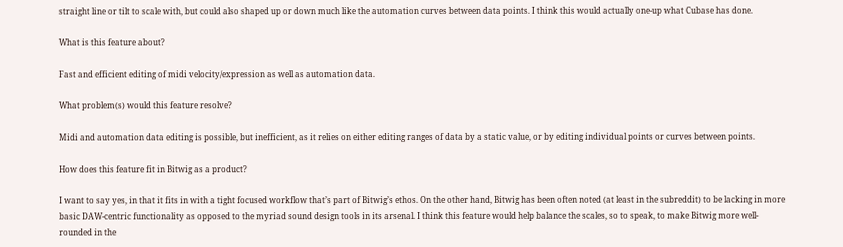straight line or tilt to scale with, but could also shaped up or down much like the automation curves between data points. I think this would actually one-up what Cubase has done.

What is this feature about?

Fast and efficient editing of midi velocity/expression as well as automation data.

What problem(s) would this feature resolve?

Midi and automation data editing is possible, but inefficient, as it relies on either editing ranges of data by a static value, or by editing individual points or curves between points.

How does this feature fit in Bitwig as a product?

I want to say yes, in that it fits in with a tight focused workflow that’s part of Bitwig’s ethos. On the other hand, Bitwig has been often noted (at least in the subreddit) to be lacking in more basic DAW-centric functionality as opposed to the myriad sound design tools in its arsenal. I think this feature would help balance the scales, so to speak, to make Bitwig more well-rounded in the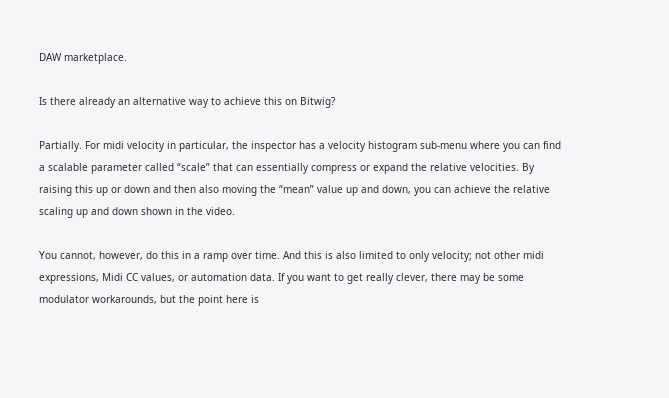DAW marketplace.

Is there already an alternative way to achieve this on Bitwig?

Partially. For midi velocity in particular, the inspector has a velocity histogram sub-menu where you can find a scalable parameter called “scale” that can essentially compress or expand the relative velocities. By raising this up or down and then also moving the “mean” value up and down, you can achieve the relative scaling up and down shown in the video.

You cannot, however, do this in a ramp over time. And this is also limited to only velocity; not other midi expressions, Midi CC values, or automation data. If you want to get really clever, there may be some modulator workarounds, but the point here is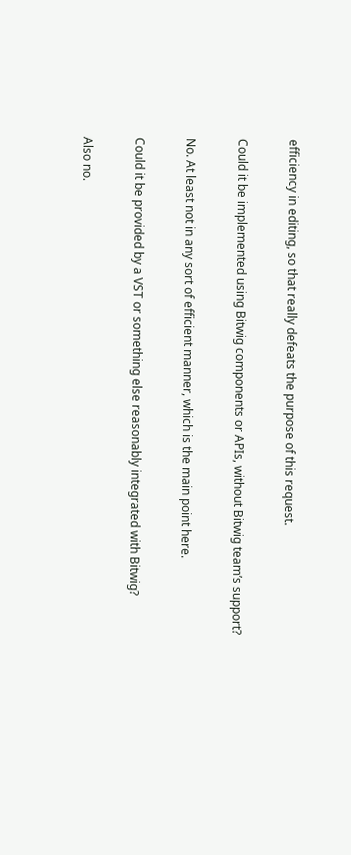efficiency in editing, so that really defeats the purpose of this request.

Could it be implemented using Bitwig components or APIs, without Bitwig team’s support?

No. At least not in any sort of efficient manner, which is the main point here.

Could it be provided by a VST or something else reasonably integrated with Bitwig?

Also no.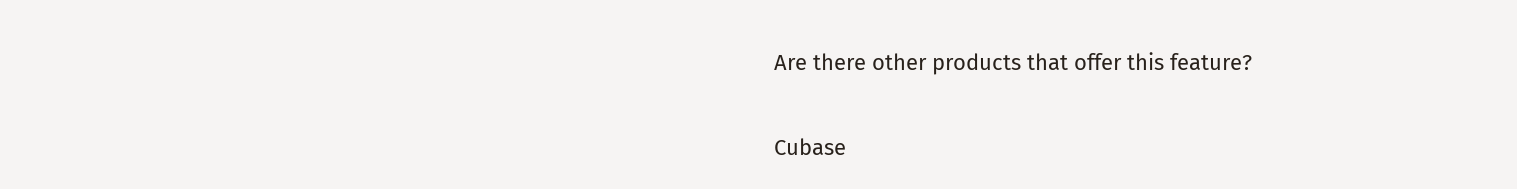Are there other products that offer this feature?

Cubase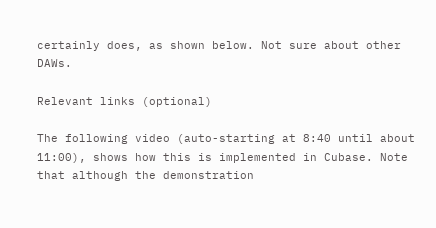certainly does, as shown below. Not sure about other DAWs.

Relevant links (optional)

The following video (auto-starting at 8:40 until about 11:00), shows how this is implemented in Cubase. Note that although the demonstration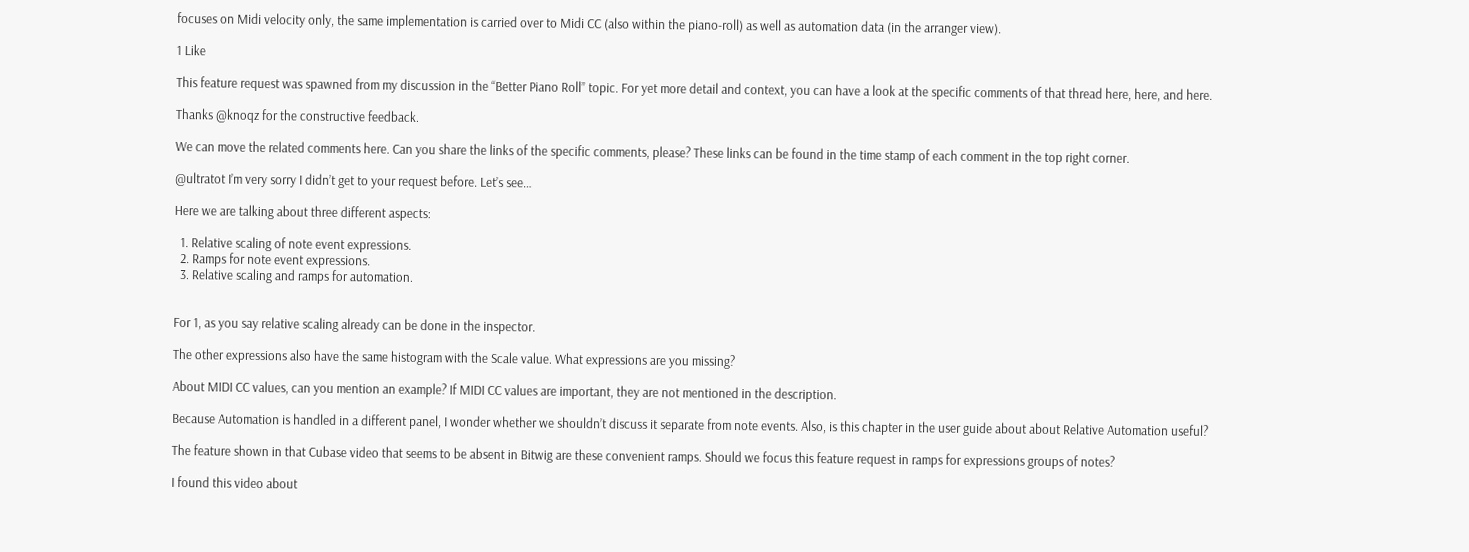focuses on Midi velocity only, the same implementation is carried over to Midi CC (also within the piano-roll) as well as automation data (in the arranger view).

1 Like

This feature request was spawned from my discussion in the “Better Piano Roll” topic. For yet more detail and context, you can have a look at the specific comments of that thread here, here, and here.

Thanks @knoqz for the constructive feedback.

We can move the related comments here. Can you share the links of the specific comments, please? These links can be found in the time stamp of each comment in the top right corner.

@ultratot I’m very sorry I didn’t get to your request before. Let’s see…

Here we are talking about three different aspects:

  1. Relative scaling of note event expressions.
  2. Ramps for note event expressions.
  3. Relative scaling and ramps for automation.


For 1, as you say relative scaling already can be done in the inspector.

The other expressions also have the same histogram with the Scale value. What expressions are you missing?

About MIDI CC values, can you mention an example? If MIDI CC values are important, they are not mentioned in the description.

Because Automation is handled in a different panel, I wonder whether we shouldn’t discuss it separate from note events. Also, is this chapter in the user guide about about Relative Automation useful?

The feature shown in that Cubase video that seems to be absent in Bitwig are these convenient ramps. Should we focus this feature request in ramps for expressions groups of notes?

I found this video about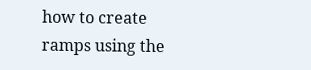how to create ramps using the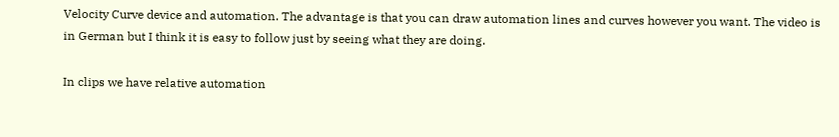Velocity Curve device and automation. The advantage is that you can draw automation lines and curves however you want. The video is in German but I think it is easy to follow just by seeing what they are doing.

In clips we have relative automation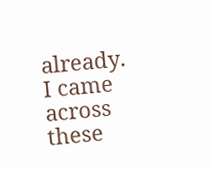already. I came across these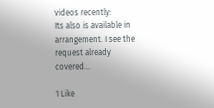videos recently:
Its also is available in arrangement. I see the request already covered…

1 Like